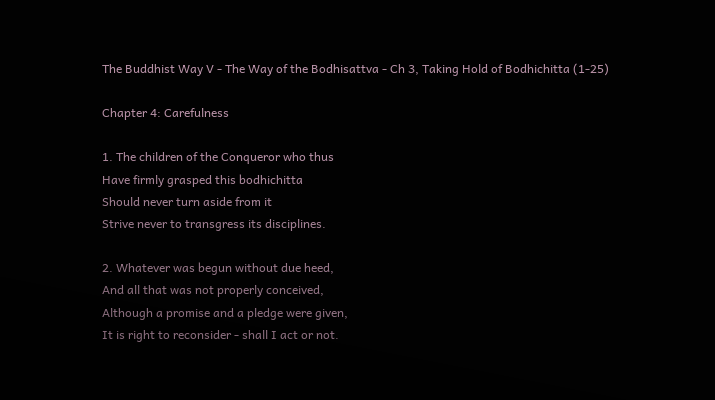The Buddhist Way V - The Way of the Bodhisattva - Ch 3, Taking Hold of Bodhichitta (1-25)

Chapter 4: Carefulness

1. The children of the Conqueror who thus
Have firmly grasped this bodhichitta
Should never turn aside from it
Strive never to transgress its disciplines.

2. Whatever was begun without due heed,
And all that was not properly conceived,
Although a promise and a pledge were given,
It is right to reconsider - shall I act or not.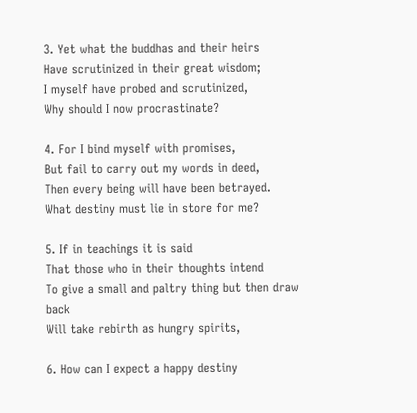3. Yet what the buddhas and their heirs
Have scrutinized in their great wisdom;
I myself have probed and scrutinized,
Why should I now procrastinate?

4. For I bind myself with promises,
But fail to carry out my words in deed,
Then every being will have been betrayed.
What destiny must lie in store for me?

5. If in teachings it is said
That those who in their thoughts intend
To give a small and paltry thing but then draw back
Will take rebirth as hungry spirits,

6. How can I expect a happy destiny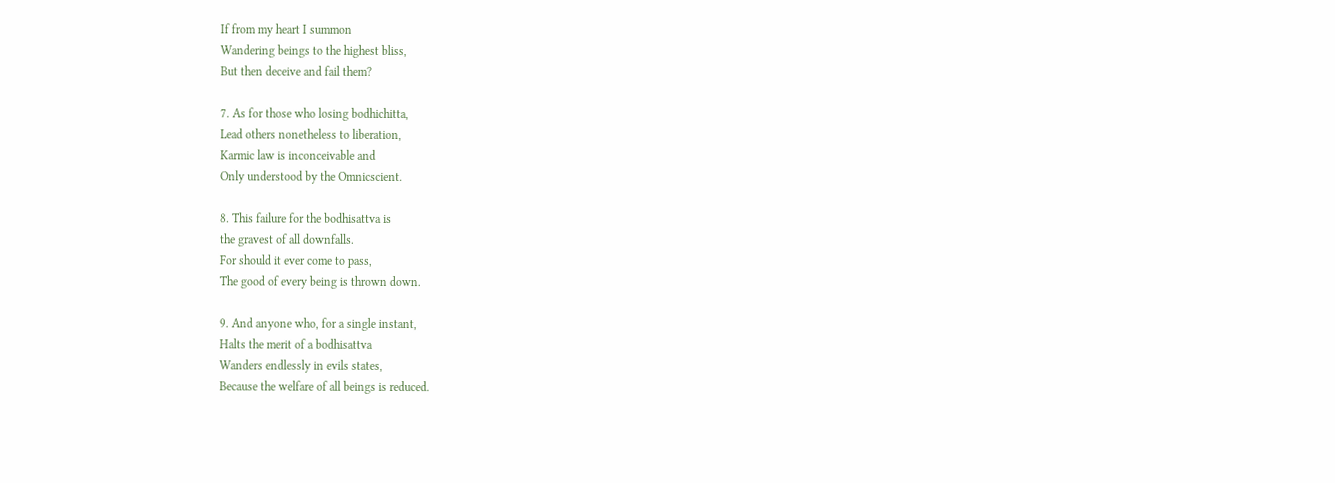If from my heart I summon
Wandering beings to the highest bliss,
But then deceive and fail them?

7. As for those who losing bodhichitta,
Lead others nonetheless to liberation,
Karmic law is inconceivable and
Only understood by the Omnicscient.

8. This failure for the bodhisattva is
the gravest of all downfalls.
For should it ever come to pass,
The good of every being is thrown down.

9. And anyone who, for a single instant,
Halts the merit of a bodhisattva
Wanders endlessly in evils states,
Because the welfare of all beings is reduced.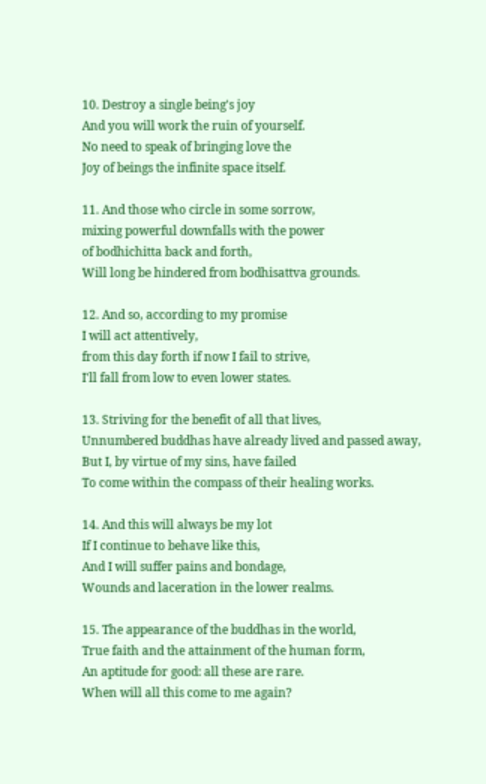10. Destroy a single being's joy
And you will work the ruin of yourself.
No need to speak of bringing love the
Joy of beings the infinite space itself.

11. And those who circle in some sorrow,
mixing powerful downfalls with the power
of bodhichitta back and forth,
Will long be hindered from bodhisattva grounds.

12. And so, according to my promise
I will act attentively,
from this day forth if now I fail to strive,
I'll fall from low to even lower states.

13. Striving for the benefit of all that lives,
Unnumbered buddhas have already lived and passed away,
But I, by virtue of my sins, have failed
To come within the compass of their healing works.

14. And this will always be my lot
If I continue to behave like this,
And I will suffer pains and bondage,
Wounds and laceration in the lower realms.

15. The appearance of the buddhas in the world,
True faith and the attainment of the human form,
An aptitude for good: all these are rare.
When will all this come to me again?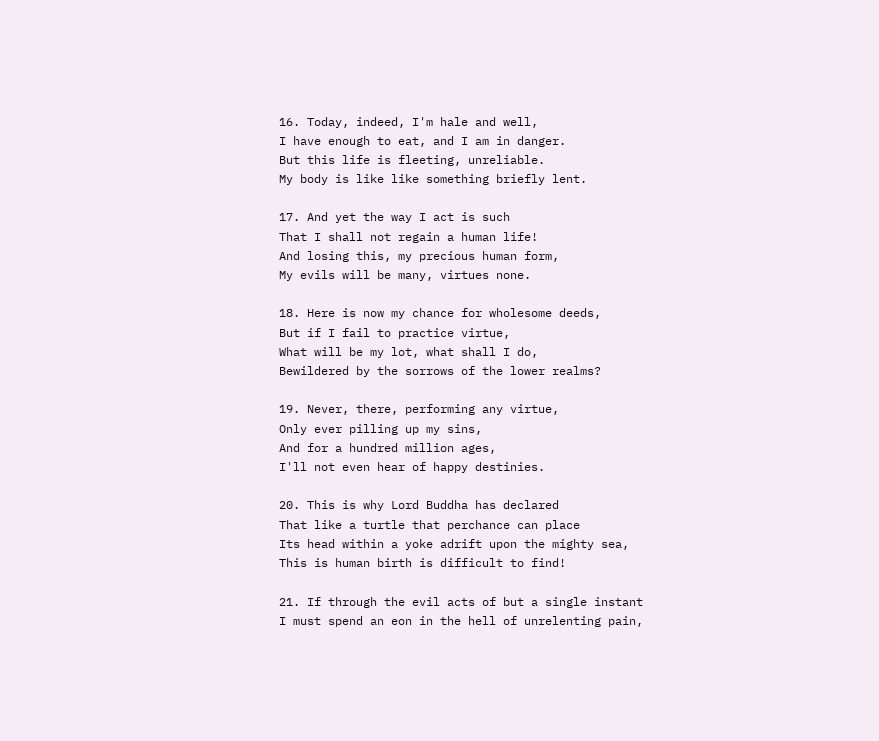16. Today, indeed, I'm hale and well,
I have enough to eat, and I am in danger.
But this life is fleeting, unreliable.
My body is like like something briefly lent.

17. And yet the way I act is such
That I shall not regain a human life!
And losing this, my precious human form,
My evils will be many, virtues none.

18. Here is now my chance for wholesome deeds,
But if I fail to practice virtue,
What will be my lot, what shall I do,
Bewildered by the sorrows of the lower realms?

19. Never, there, performing any virtue,
Only ever pilling up my sins,
And for a hundred million ages,
I'll not even hear of happy destinies.

20. This is why Lord Buddha has declared
That like a turtle that perchance can place
Its head within a yoke adrift upon the mighty sea,
This is human birth is difficult to find!

21. If through the evil acts of but a single instant
I must spend an eon in the hell of unrelenting pain,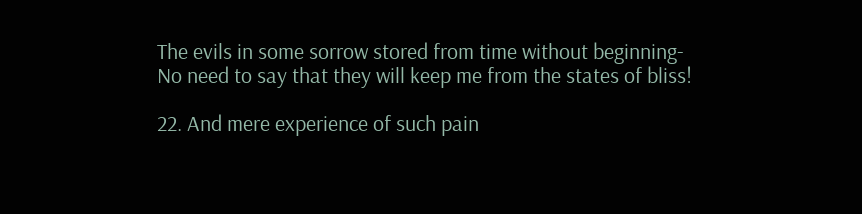The evils in some sorrow stored from time without beginning-
No need to say that they will keep me from the states of bliss!

22. And mere experience of such pain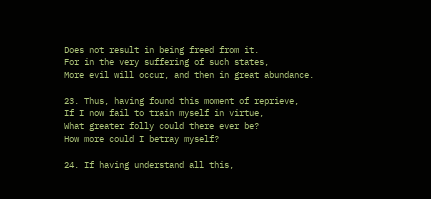Does not result in being freed from it.
For in the very suffering of such states,
More evil will occur, and then in great abundance.

23. Thus, having found this moment of reprieve,
If I now fail to train myself in virtue,
What greater folly could there ever be?
How more could I betray myself?

24. If having understand all this,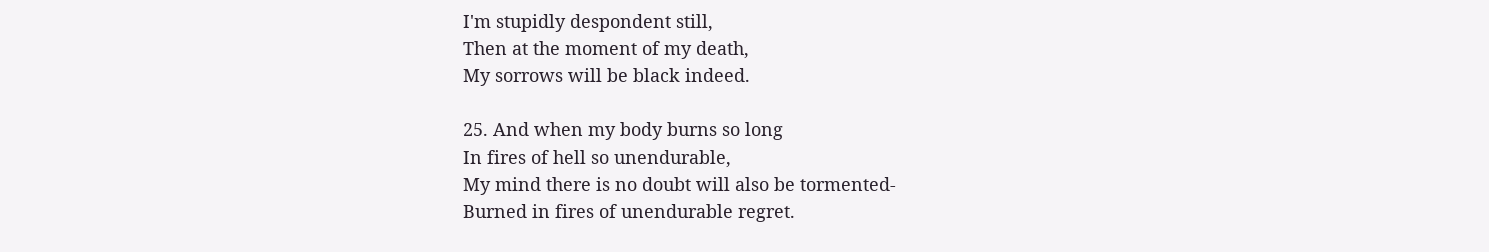I'm stupidly despondent still,
Then at the moment of my death,
My sorrows will be black indeed.

25. And when my body burns so long
In fires of hell so unendurable,
My mind there is no doubt will also be tormented-
Burned in fires of unendurable regret.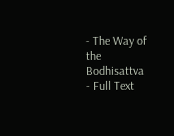- The Way of the Bodhisattva
- Full Text